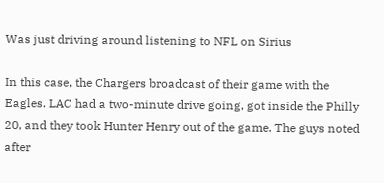Was just driving around listening to NFL on Sirius

In this case, the Chargers broadcast of their game with the Eagles. LAC had a two-minute drive going, got inside the Philly 20, and they took Hunter Henry out of the game. The guys noted after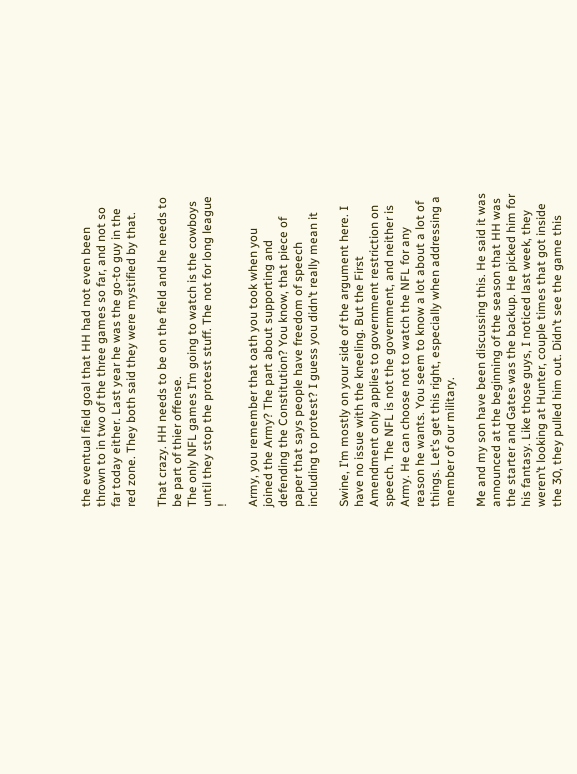the eventual field goal that HH had not even been thrown to in two of the three games so far, and not so far today either. Last year he was the go-to guy in the red zone. They both said they were mystified by that.

That crazy. HH needs to be on the field and he needs to be part of thier offense.
The only NFL games I’m going to watch is the cowboys until they stop the protest stuff. The not for long league !

Army, you remember that oath you took when you joined the Army? The part about supporting and defending the Constitution? You know, that piece of paper that says people have freedom of speech including to protest? I guess you didn’t really mean it

Swine, I’m mostly on your side of the argument here. I have no issue with the kneeling. But the First Amendment only applies to government restriction on speech. The NFL is not the government, and neither is Army. He can choose not to watch the NFL for any reason he wants. You seem to know a lot about a lot of things. Let’s get this right, especially when addressing a member of our military.

Me and my son have been discussing this. He said it was announced at the beginning of the season that HH was the starter and Gates was the backup. He picked him for his fantasy. Like those guys, I noticed last week, they weren’t looking at Hunter, couple times that got inside the 30, they pulled him out. Didn’t see the game this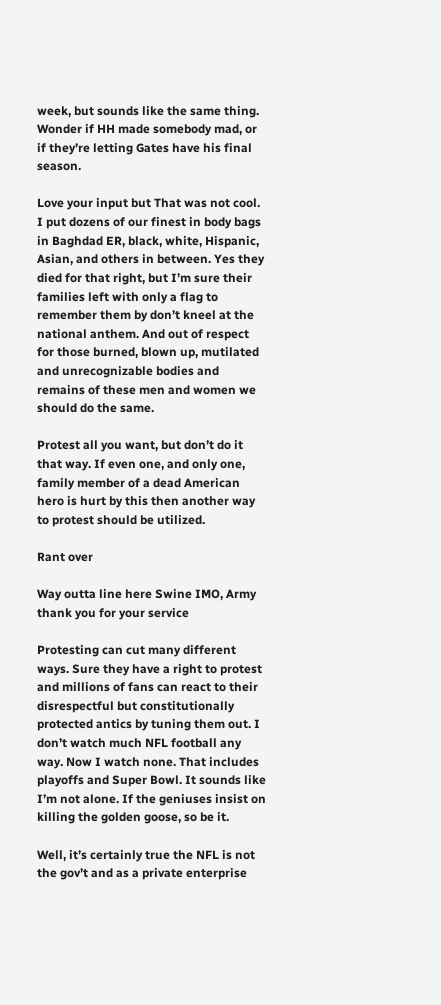week, but sounds like the same thing. Wonder if HH made somebody mad, or if they’re letting Gates have his final season.

Love your input but That was not cool. I put dozens of our finest in body bags in Baghdad ER, black, white, Hispanic, Asian, and others in between. Yes they died for that right, but I’m sure their families left with only a flag to remember them by don’t kneel at the national anthem. And out of respect for those burned, blown up, mutilated and unrecognizable bodies and remains of these men and women we should do the same.

Protest all you want, but don’t do it that way. If even one, and only one, family member of a dead American hero is hurt by this then another way to protest should be utilized.

Rant over

Way outta line here Swine IMO, Army thank you for your service

Protesting can cut many different ways. Sure they have a right to protest and millions of fans can react to their disrespectful but constitutionally protected antics by tuning them out. I don’t watch much NFL football any way. Now I watch none. That includes playoffs and Super Bowl. It sounds like I’m not alone. If the geniuses insist on killing the golden goose, so be it.

Well, it’s certainly true the NFL is not the gov’t and as a private enterprise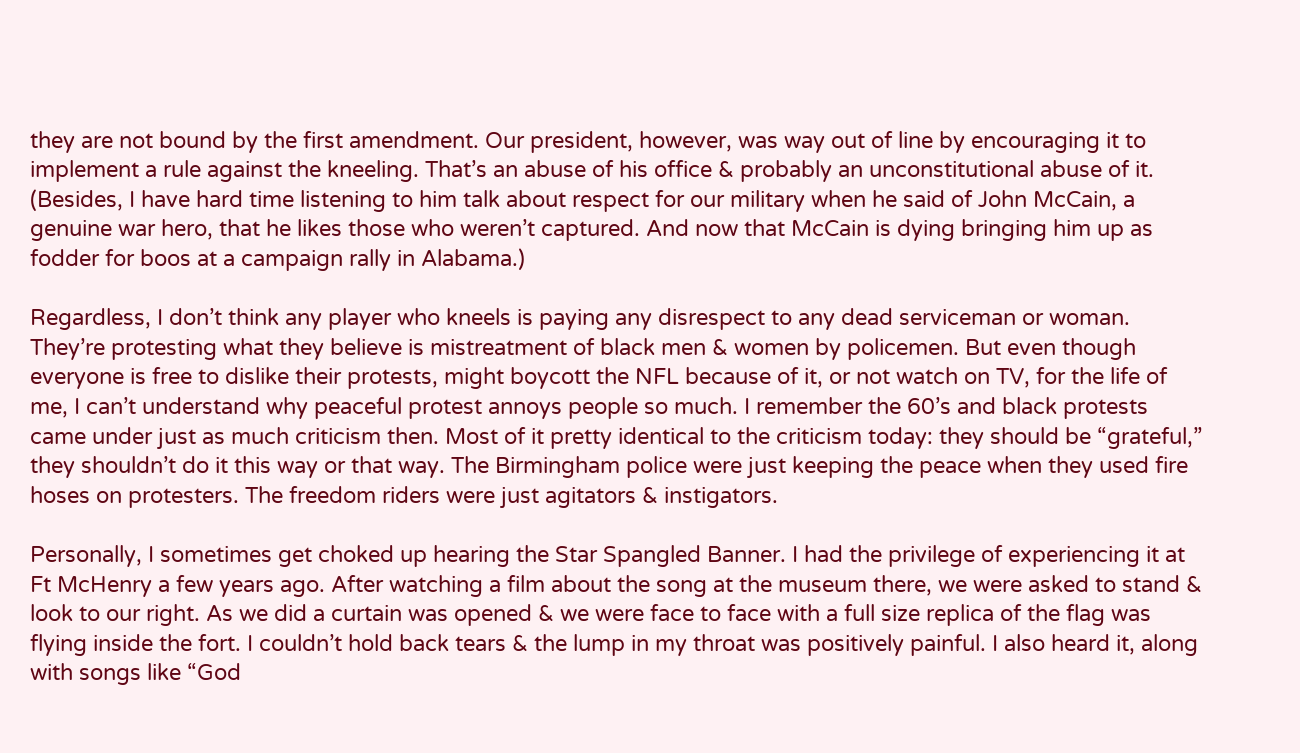they are not bound by the first amendment. Our president, however, was way out of line by encouraging it to implement a rule against the kneeling. That’s an abuse of his office & probably an unconstitutional abuse of it. (Besides, I have hard time listening to him talk about respect for our military when he said of John McCain, a genuine war hero, that he likes those who weren’t captured. And now that McCain is dying bringing him up as fodder for boos at a campaign rally in Alabama.)

Regardless, I don’t think any player who kneels is paying any disrespect to any dead serviceman or woman. They’re protesting what they believe is mistreatment of black men & women by policemen. But even though everyone is free to dislike their protests, might boycott the NFL because of it, or not watch on TV, for the life of me, I can’t understand why peaceful protest annoys people so much. I remember the 60’s and black protests came under just as much criticism then. Most of it pretty identical to the criticism today: they should be “grateful,” they shouldn’t do it this way or that way. The Birmingham police were just keeping the peace when they used fire hoses on protesters. The freedom riders were just agitators & instigators.

Personally, I sometimes get choked up hearing the Star Spangled Banner. I had the privilege of experiencing it at Ft McHenry a few years ago. After watching a film about the song at the museum there, we were asked to stand & look to our right. As we did a curtain was opened & we were face to face with a full size replica of the flag was flying inside the fort. I couldn’t hold back tears & the lump in my throat was positively painful. I also heard it, along with songs like “God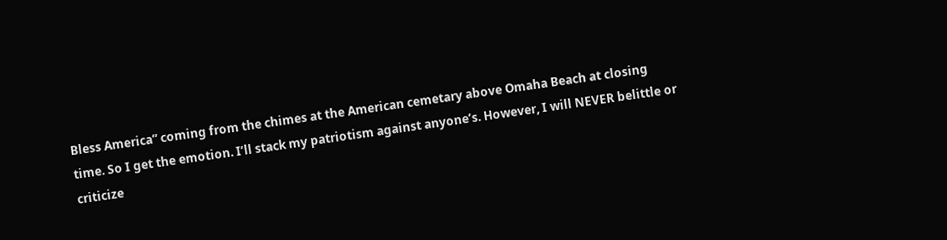Bless America” coming from the chimes at the American cemetary above Omaha Beach at closing time. So I get the emotion. I’ll stack my patriotism against anyone’s. However, I will NEVER belittle or criticize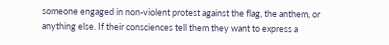someone engaged in non-violent protest against the flag, the anthem, or anything else. If their consciences tell them they want to express a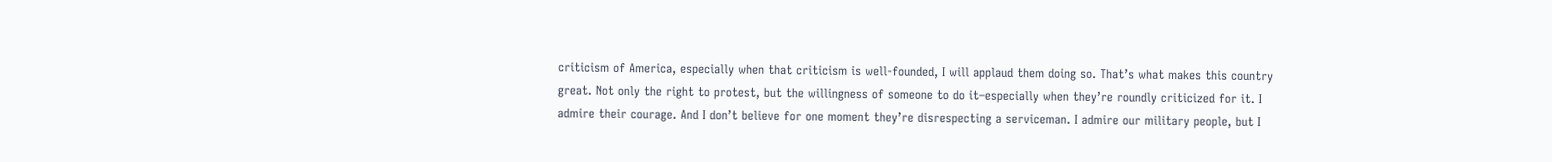criticism of America, especially when that criticism is well-founded, I will applaud them doing so. That’s what makes this country great. Not only the right to protest, but the willingness of someone to do it–especially when they’re roundly criticized for it. I admire their courage. And I don’t believe for one moment they’re disrespecting a serviceman. I admire our military people, but I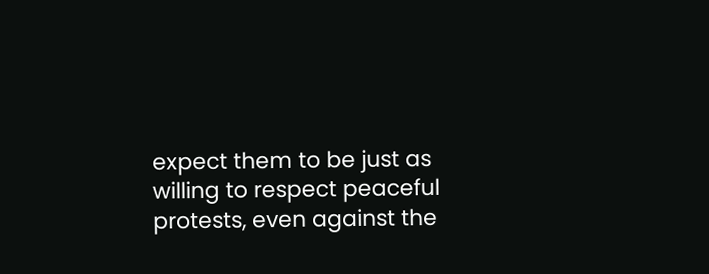expect them to be just as willing to respect peaceful protests, even against the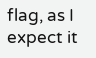flag, as I expect it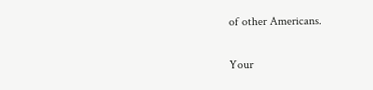of other Americans.

Your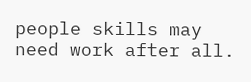people skills may need work after all.